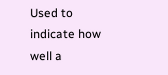Used to indicate how well a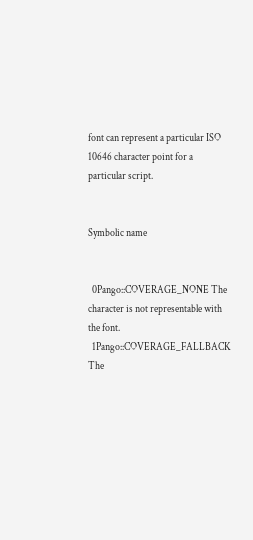font can represent a particular ISO 10646 character point for a particular script.


Symbolic name


  0Pango::COVERAGE_NONE The character is not representable with the font.
  1Pango::COVERAGE_FALLBACK The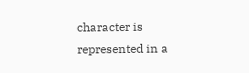character is represented in a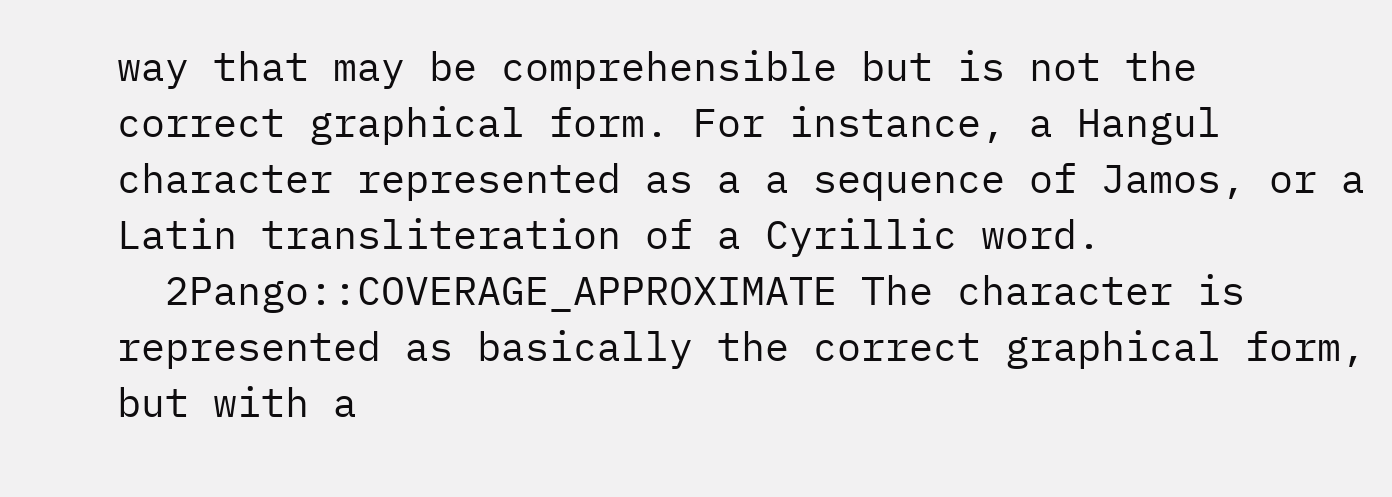way that may be comprehensible but is not the correct graphical form. For instance, a Hangul character represented as a a sequence of Jamos, or a Latin transliteration of a Cyrillic word.
  2Pango::COVERAGE_APPROXIMATE The character is represented as basically the correct graphical form, but with a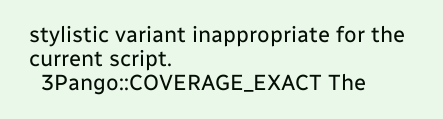stylistic variant inappropriate for the current script.
  3Pango::COVERAGE_EXACT The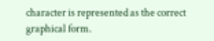character is represented as the correct graphical form.